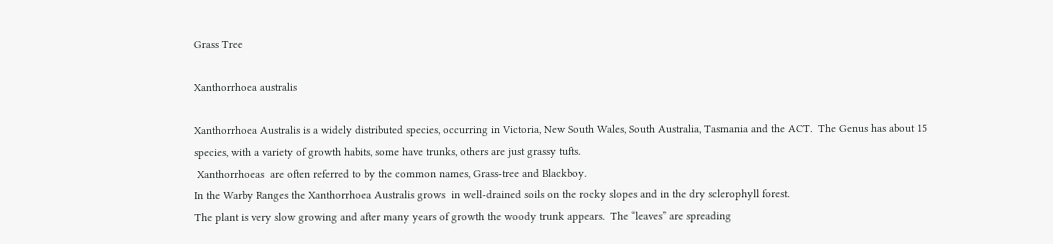Grass Tree

Xanthorrhoea australis

Xanthorrhoea Australis is a widely distributed species, occurring in Victoria, New South Wales, South Australia, Tasmania and the ACT.  The Genus has about 15 species, with a variety of growth habits, some have trunks, others are just grassy tufts.
 Xanthorrhoeas  are often referred to by the common names, Grass-tree and Blackboy.
In the Warby Ranges the Xanthorrhoea Australis grows  in well-drained soils on the rocky slopes and in the dry sclerophyll forest.
The plant is very slow growing and after many years of growth the woody trunk appears.  The “leaves” are spreading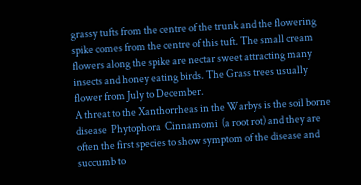grassy tufts from the centre of the trunk and the flowering spike comes from the centre of this tuft. The small cream flowers along the spike are nectar sweet attracting many insects and honey eating birds. The Grass trees usually flower from July to December.
A threat to the Xanthorrheas in the Warbys is the soil borne disease  Phytophora  Cinnamomi  (a root rot) and they are often the first species to show symptom of the disease and succumb to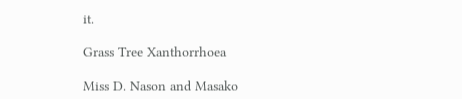it.

Grass Tree Xanthorrhoea

Miss D. Nason and Masako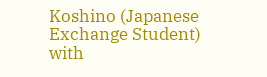Koshino (Japanese Exchange Student) with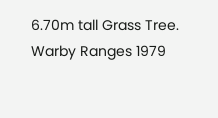6.70m tall Grass Tree.
Warby Ranges 1979